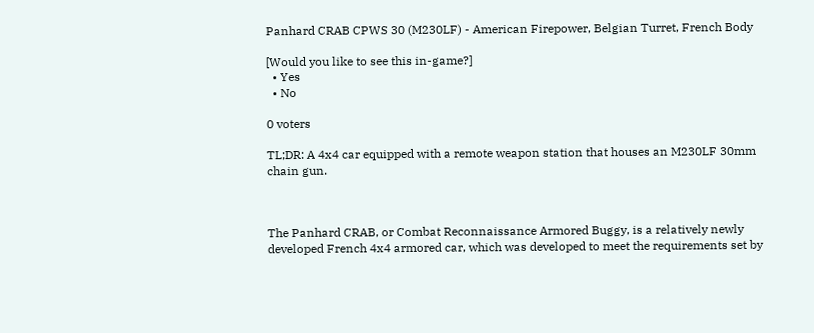Panhard CRAB CPWS 30 (M230LF) - American Firepower, Belgian Turret, French Body

[Would you like to see this in-game?]
  • Yes
  • No

0 voters

TL;DR: A 4x4 car equipped with a remote weapon station that houses an M230LF 30mm chain gun.



The Panhard CRAB, or Combat Reconnaissance Armored Buggy, is a relatively newly developed French 4x4 armored car, which was developed to meet the requirements set by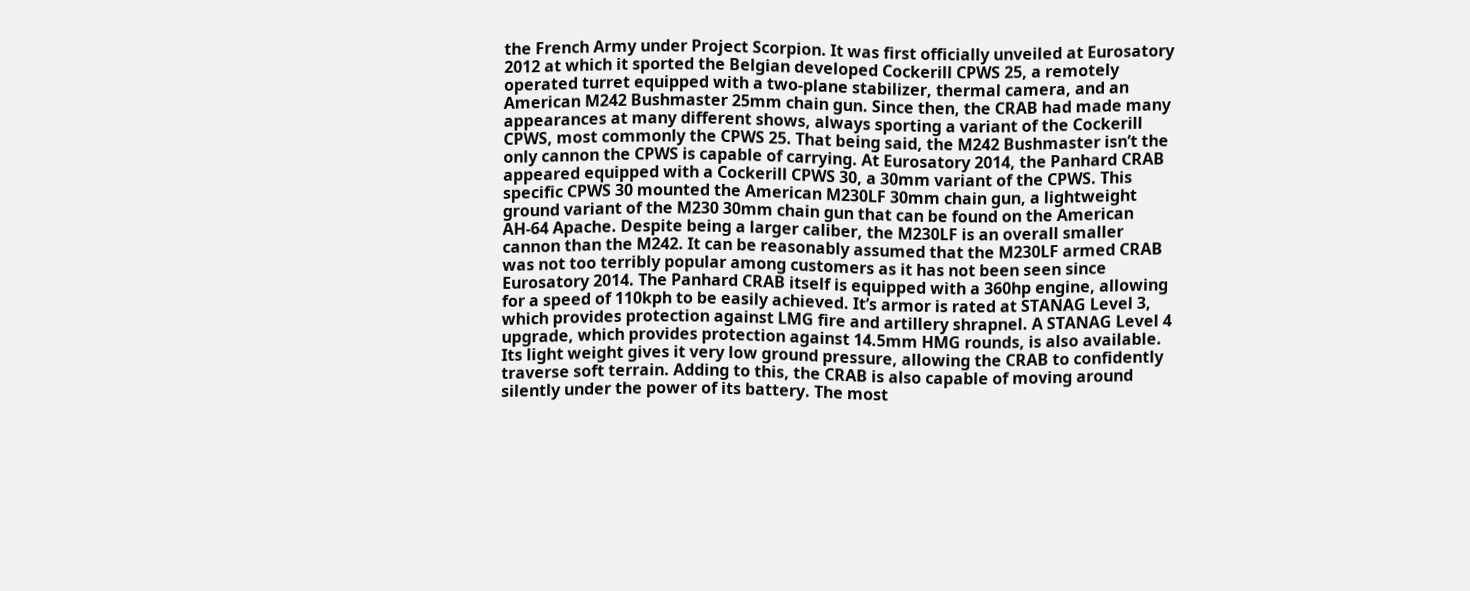the French Army under Project Scorpion. It was first officially unveiled at Eurosatory 2012 at which it sported the Belgian developed Cockerill CPWS 25, a remotely operated turret equipped with a two-plane stabilizer, thermal camera, and an American M242 Bushmaster 25mm chain gun. Since then, the CRAB had made many appearances at many different shows, always sporting a variant of the Cockerill CPWS, most commonly the CPWS 25. That being said, the M242 Bushmaster isn’t the only cannon the CPWS is capable of carrying. At Eurosatory 2014, the Panhard CRAB appeared equipped with a Cockerill CPWS 30, a 30mm variant of the CPWS. This specific CPWS 30 mounted the American M230LF 30mm chain gun, a lightweight ground variant of the M230 30mm chain gun that can be found on the American AH-64 Apache. Despite being a larger caliber, the M230LF is an overall smaller cannon than the M242. It can be reasonably assumed that the M230LF armed CRAB was not too terribly popular among customers as it has not been seen since Eurosatory 2014. The Panhard CRAB itself is equipped with a 360hp engine, allowing for a speed of 110kph to be easily achieved. It’s armor is rated at STANAG Level 3, which provides protection against LMG fire and artillery shrapnel. A STANAG Level 4 upgrade, which provides protection against 14.5mm HMG rounds, is also available. Its light weight gives it very low ground pressure, allowing the CRAB to confidently traverse soft terrain. Adding to this, the CRAB is also capable of moving around silently under the power of its battery. The most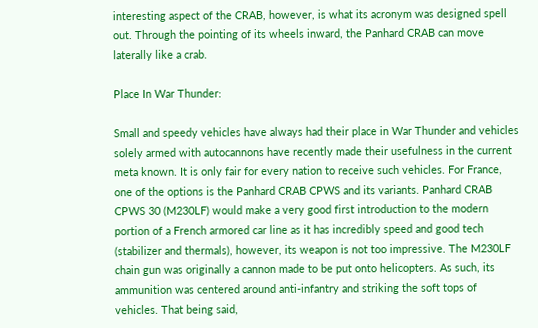interesting aspect of the CRAB, however, is what its acronym was designed spell out. Through the pointing of its wheels inward, the Panhard CRAB can move laterally like a crab.

Place In War Thunder:

Small and speedy vehicles have always had their place in War Thunder and vehicles solely armed with autocannons have recently made their usefulness in the current meta known. It is only fair for every nation to receive such vehicles. For France, one of the options is the Panhard CRAB CPWS and its variants. Panhard CRAB CPWS 30 (M230LF) would make a very good first introduction to the modern portion of a French armored car line as it has incredibly speed and good tech (stabilizer and thermals), however, its weapon is not too impressive. The M230LF chain gun was originally a cannon made to be put onto helicopters. As such, its ammunition was centered around anti-infantry and striking the soft tops of vehicles. That being said,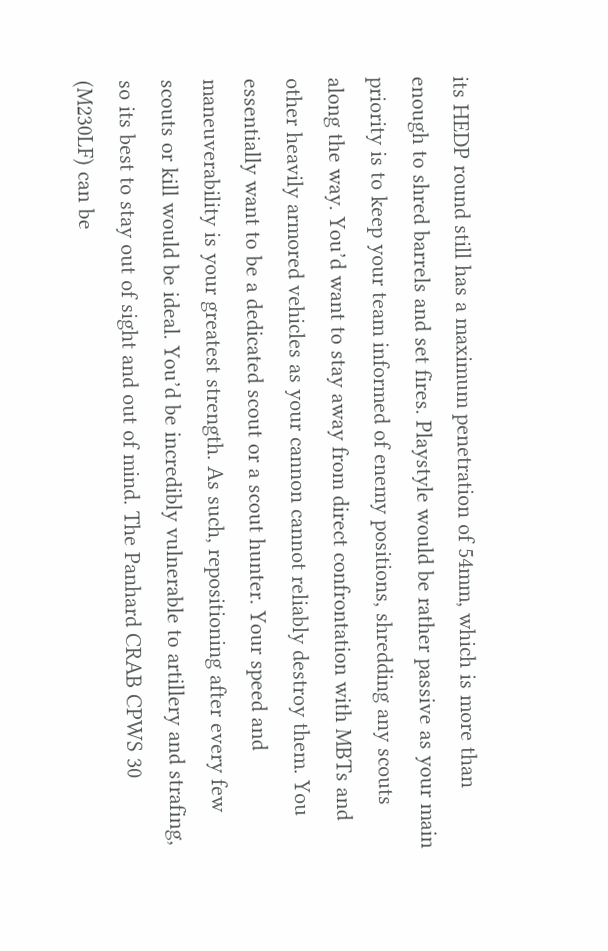its HEDP round still has a maximum penetration of 54mm, which is more than enough to shred barrels and set fires. Playstyle would be rather passive as your main priority is to keep your team informed of enemy positions, shredding any scouts along the way. You’d want to stay away from direct confrontation with MBTs and other heavily armored vehicles as your cannon cannot reliably destroy them. You essentially want to be a dedicated scout or a scout hunter. Your speed and maneuverability is your greatest strength. As such, repositioning after every few scouts or kill would be ideal. You’d be incredibly vulnerable to artillery and strafing, so its best to stay out of sight and out of mind. The Panhard CRAB CPWS 30 (M230LF) can be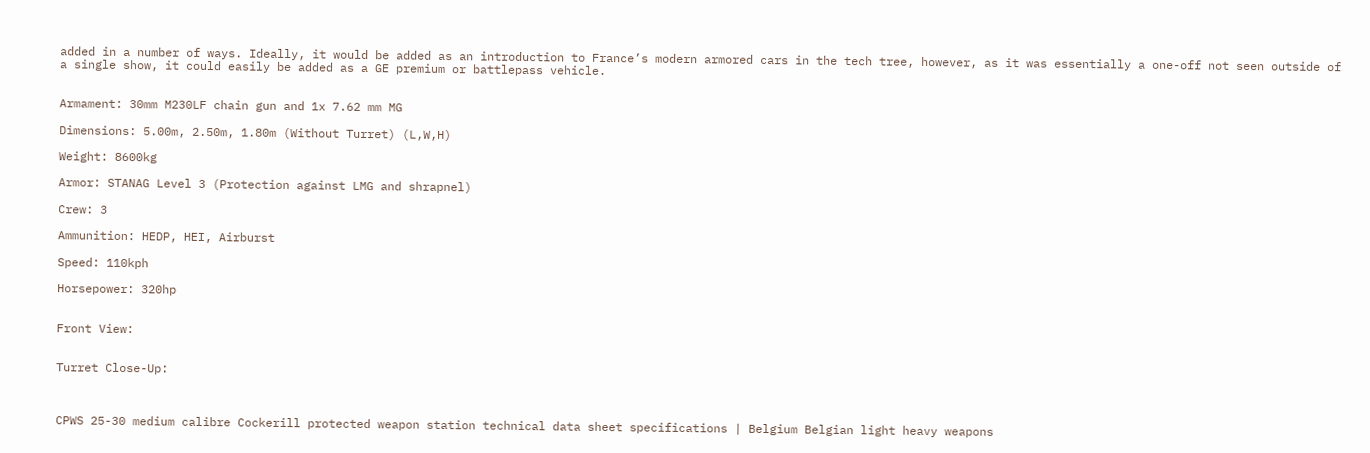added in a number of ways. Ideally, it would be added as an introduction to France’s modern armored cars in the tech tree, however, as it was essentially a one-off not seen outside of a single show, it could easily be added as a GE premium or battlepass vehicle.


Armament: 30mm M230LF chain gun and 1x 7.62 mm MG

Dimensions: 5.00m, 2.50m, 1.80m (Without Turret) (L,W,H)

Weight: 8600kg

Armor: STANAG Level 3 (Protection against LMG and shrapnel)

Crew: 3

Ammunition: HEDP, HEI, Airburst

Speed: 110kph

Horsepower: 320hp


Front View:


Turret Close-Up:



CPWS 25-30 medium calibre Cockerill protected weapon station technical data sheet specifications | Belgium Belgian light heavy weapons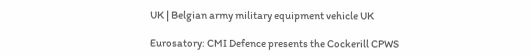UK | Belgian army military equipment vehicle UK

Eurosatory: CMI Defence presents the Cockerill CPWS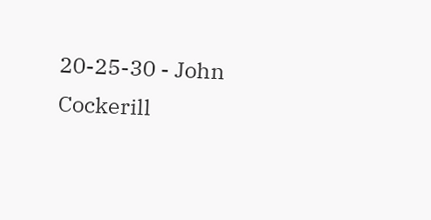20-25-30 - John Cockerill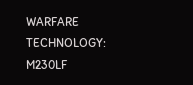WARFARE TECHNOLOGY: M230LF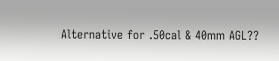Alternative for .50cal & 40mm AGL??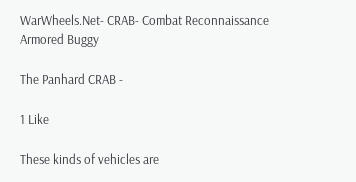WarWheels.Net- CRAB- Combat Reconnaissance Armored Buggy

The Panhard CRAB -

1 Like

These kinds of vehicles are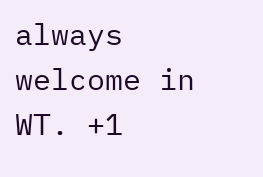always welcome in WT. +1